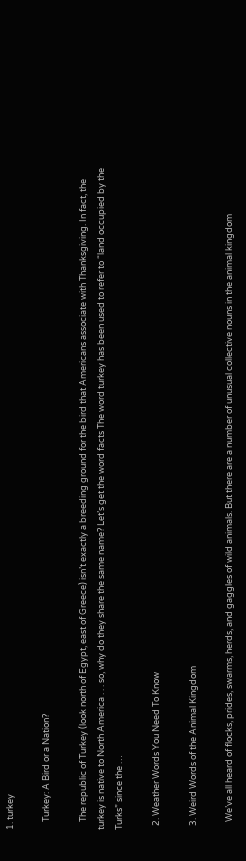1. turkey

    Turkey: A Bird or a Nation?

    The republic of Turkey (look north of Egypt, east of Greece) isn’t exactly a breeding ground for the bird that Americans associate with Thanksgiving. In fact, the turkey is native to North America . . . so, why do they share the same name? Let’s get the word facts The word turkey has been used to refer to “land occupied by the Turks” since the …

  2. Weather Words You Need To Know

  3. Weird Words of the Animal Kingdom

    We’ve all heard of flocks, prides, swarms, herds, and gaggles of wild animals. But there are a number of unusual collective nouns in the animal kingdom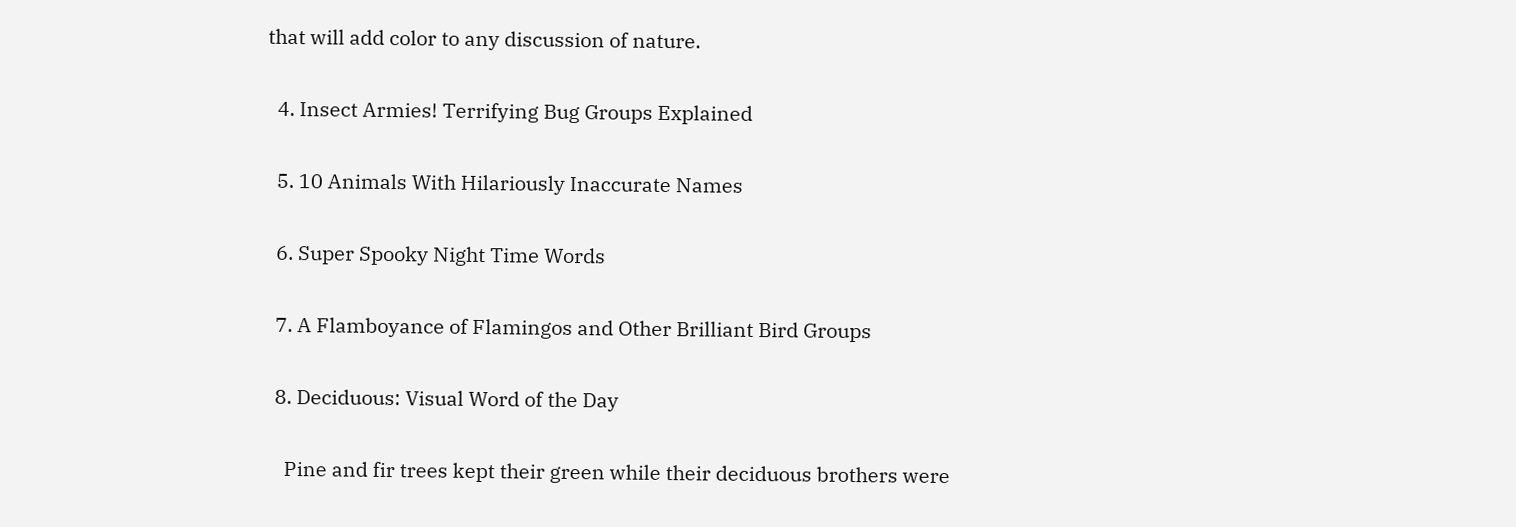that will add color to any discussion of nature.

  4. Insect Armies! Terrifying Bug Groups Explained

  5. 10 Animals With Hilariously Inaccurate Names

  6. Super Spooky Night Time Words

  7. A Flamboyance of Flamingos and Other Brilliant Bird Groups

  8. Deciduous: Visual Word of the Day

    Pine and fir trees kept their green while their deciduous brothers were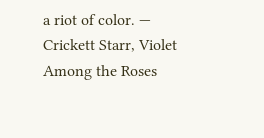a riot of color. — Crickett Starr, Violet Among the Roses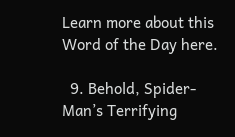Learn more about this Word of the Day here.

  9. Behold, Spider-Man’s Terrifying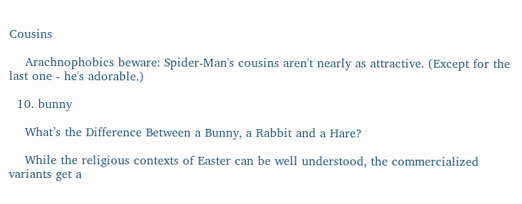Cousins

    Arachnophobics beware: Spider-Man's cousins aren't nearly as attractive. (Except for the last one - he's adorable.)

  10. bunny

    What’s the Difference Between a Bunny, a Rabbit and a Hare?

    While the religious contexts of Easter can be well understood, the commercialized variants get a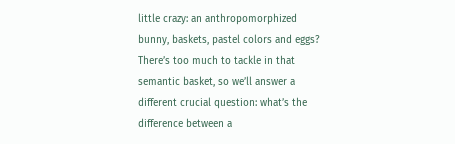little crazy: an anthropomorphized bunny, baskets, pastel colors and eggs? There’s too much to tackle in that semantic basket, so we’ll answer a different crucial question: what’s the difference between a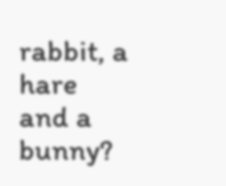rabbit, a hare and a bunny?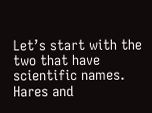Let’s start with the two that have scientific names. Hares and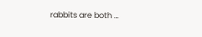rabbits are both …